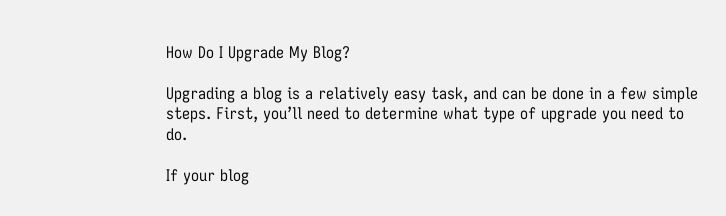How Do I Upgrade My Blog?

Upgrading a blog is a relatively easy task, and can be done in a few simple steps. First, you’ll need to determine what type of upgrade you need to do.

If your blog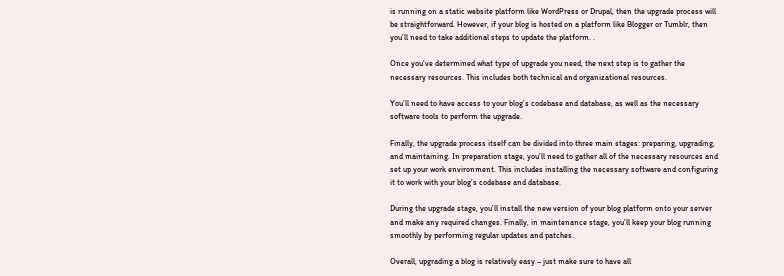is running on a static website platform like WordPress or Drupal, then the upgrade process will be straightforward. However, if your blog is hosted on a platform like Blogger or Tumblr, then you’ll need to take additional steps to update the platform. .

Once you’ve determined what type of upgrade you need, the next step is to gather the necessary resources. This includes both technical and organizational resources.

You’ll need to have access to your blog’s codebase and database, as well as the necessary software tools to perform the upgrade.

Finally, the upgrade process itself can be divided into three main stages: preparing, upgrading, and maintaining. In preparation stage, you’ll need to gather all of the necessary resources and set up your work environment. This includes installing the necessary software and configuring it to work with your blog’s codebase and database.

During the upgrade stage, you’ll install the new version of your blog platform onto your server and make any required changes. Finally, in maintenance stage, you’ll keep your blog running smoothly by performing regular updates and patches.

Overall, upgrading a blog is relatively easy – just make sure to have all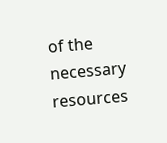of the necessary resources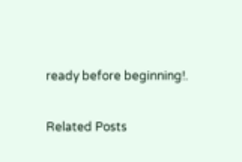ready before beginning!.

Related Posts